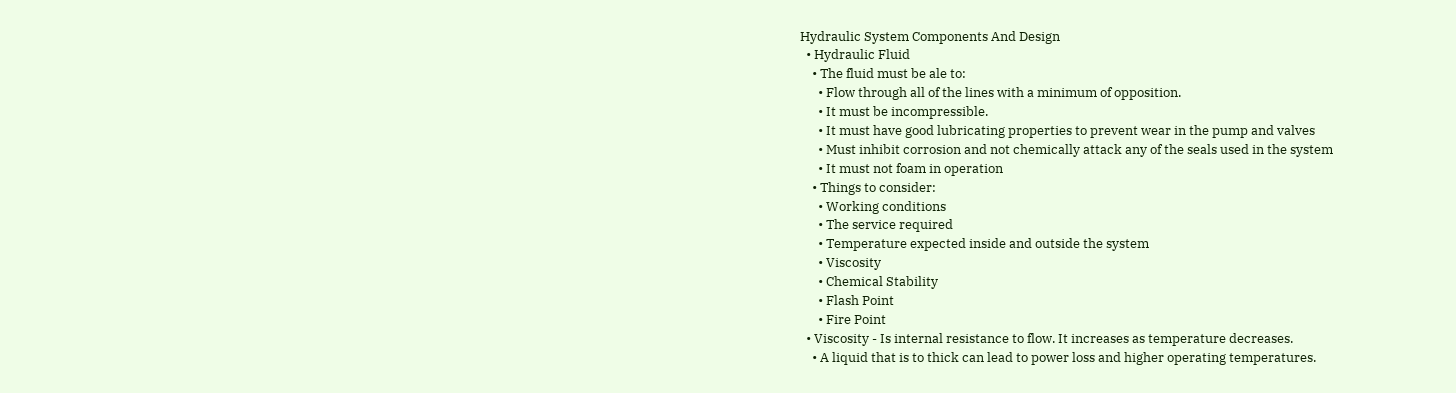Hydraulic System Components And Design
  • Hydraulic Fluid
    • The fluid must be ale to:
      • Flow through all of the lines with a minimum of opposition.
      • It must be incompressible.
      • It must have good lubricating properties to prevent wear in the pump and valves
      • Must inhibit corrosion and not chemically attack any of the seals used in the system
      • It must not foam in operation
    • Things to consider:
      • Working conditions
      • The service required
      • Temperature expected inside and outside the system
      • Viscosity
      • Chemical Stability
      • Flash Point
      • Fire Point
  • Viscosity - Is internal resistance to flow. It increases as temperature decreases.
    • A liquid that is to thick can lead to power loss and higher operating temperatures.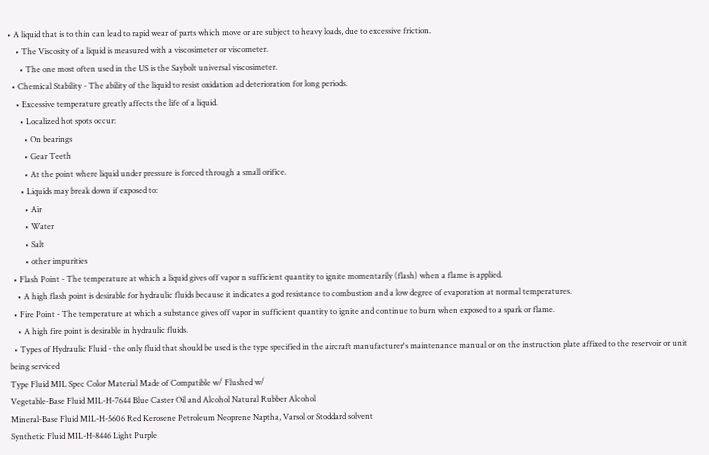• A liquid that is to thin can lead to rapid wear of parts which move or are subject to heavy loads, due to excessive friction.
    • The Viscosity of a liquid is measured with a viscosimeter or viscometer.
      • The one most often used in the US is the Saybolt universal viscosimeter.
  • Chemical Stability - The ability of the liquid to resist oxidation ad deterioration for long periods.
    • Excessive temperature greatly affects the life of a liquid.
      • Localized hot spots occur:
        • On bearings
        • Gear Teeth
        • At the point where liquid under pressure is forced through a small orifice.
      • Liquids may break down if exposed to:
        • Air
        • Water
        • Salt
        • other impurities
  • Flash Point - The temperature at which a liquid gives off vapor n sufficient quantity to ignite momentarily (flash) when a flame is applied.
    • A high flash point is desirable for hydraulic fluids because it indicates a god resistance to combustion and a low degree of evaporation at normal temperatures.
  • Fire Point - The temperature at which a substance gives off vapor in sufficient quantity to ignite and continue to burn when exposed to a spark or flame.
    • A high fire point is desirable in hydraulic fluids.
  • Types of Hydraulic Fluid - the only fluid that should be used is the type specified in the aircraft manufacturer's maintenance manual or on the instruction plate affixed to the reservoir or unit being serviced
Type Fluid MIL Spec Color Material Made of Compatible w/ Flushed w/
Vegetable-Base Fluid MIL-H-7644 Blue Caster Oil and Alcohol Natural Rubber Alcohol
Mineral-Base Fluid MIL-H-5606 Red Kerosene Petroleum Neoprene Naptha, Varsol or Stoddard solvent
Synthetic Fluid MIL-H-8446 Light Purple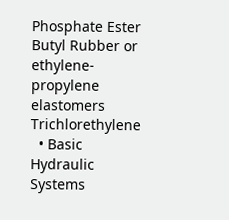Phosphate Ester Butyl Rubber or ethylene-propylene elastomers Trichlorethylene
  • Basic Hydraulic Systems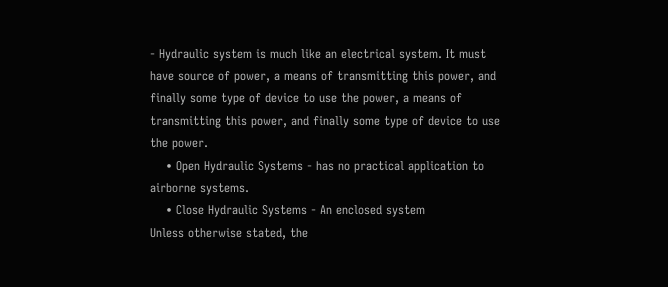- Hydraulic system is much like an electrical system. It must have source of power, a means of transmitting this power, and finally some type of device to use the power, a means of transmitting this power, and finally some type of device to use the power.
    • Open Hydraulic Systems - has no practical application to airborne systems.
    • Close Hydraulic Systems - An enclosed system
Unless otherwise stated, the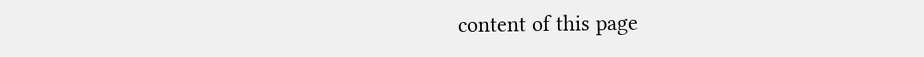content of this page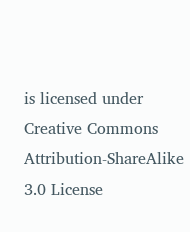is licensed under Creative Commons Attribution-ShareAlike 3.0 License